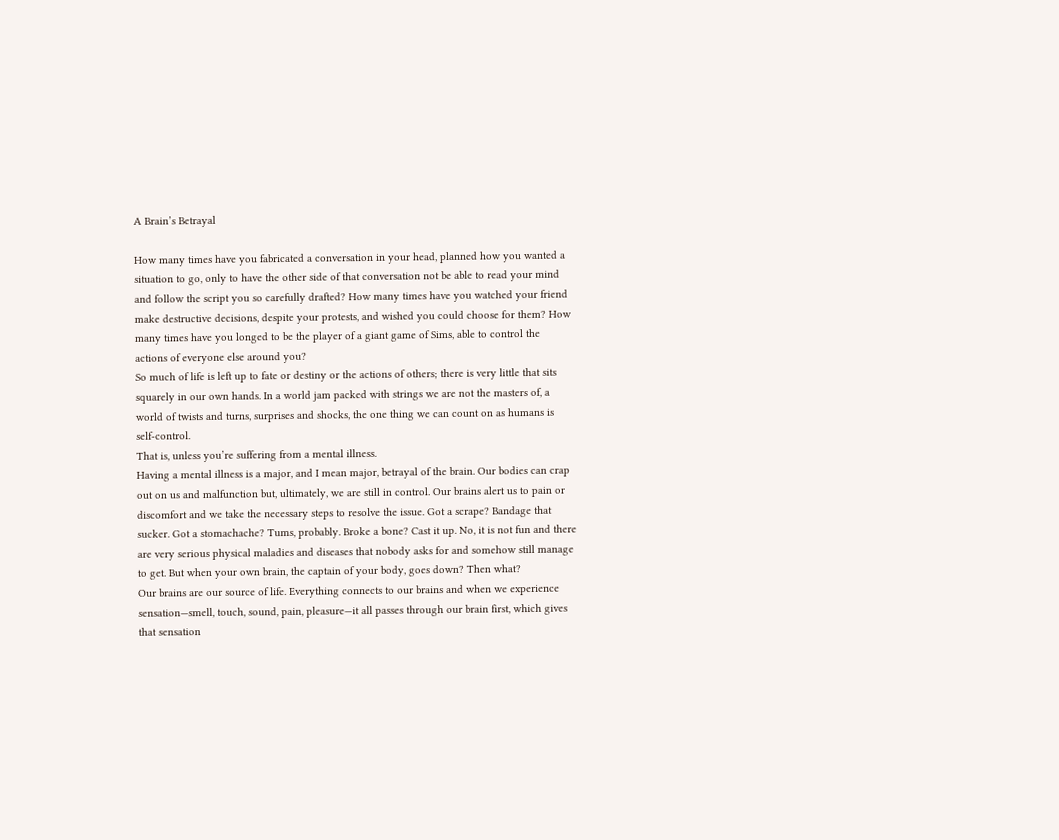A Brain’s Betrayal

How many times have you fabricated a conversation in your head, planned how you wanted a situation to go, only to have the other side of that conversation not be able to read your mind and follow the script you so carefully drafted? How many times have you watched your friend make destructive decisions, despite your protests, and wished you could choose for them? How many times have you longed to be the player of a giant game of Sims, able to control the actions of everyone else around you?
So much of life is left up to fate or destiny or the actions of others; there is very little that sits squarely in our own hands. In a world jam packed with strings we are not the masters of, a world of twists and turns, surprises and shocks, the one thing we can count on as humans is self-control.
That is, unless you’re suffering from a mental illness.
Having a mental illness is a major, and I mean major, betrayal of the brain. Our bodies can crap out on us and malfunction but, ultimately, we are still in control. Our brains alert us to pain or discomfort and we take the necessary steps to resolve the issue. Got a scrape? Bandage that sucker. Got a stomachache? Tums, probably. Broke a bone? Cast it up. No, it is not fun and there are very serious physical maladies and diseases that nobody asks for and somehow still manage to get. But when your own brain, the captain of your body, goes down? Then what?
Our brains are our source of life. Everything connects to our brains and when we experience sensation—smell, touch, sound, pain, pleasure—it all passes through our brain first, which gives that sensation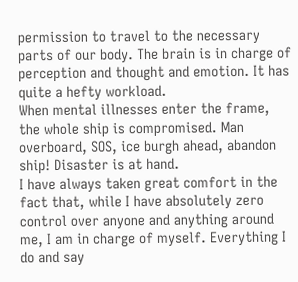permission to travel to the necessary parts of our body. The brain is in charge of perception and thought and emotion. It has quite a hefty workload.
When mental illnesses enter the frame, the whole ship is compromised. Man overboard, SOS, ice burgh ahead, abandon ship! Disaster is at hand.
I have always taken great comfort in the fact that, while I have absolutely zero control over anyone and anything around me, I am in charge of myself. Everything I do and say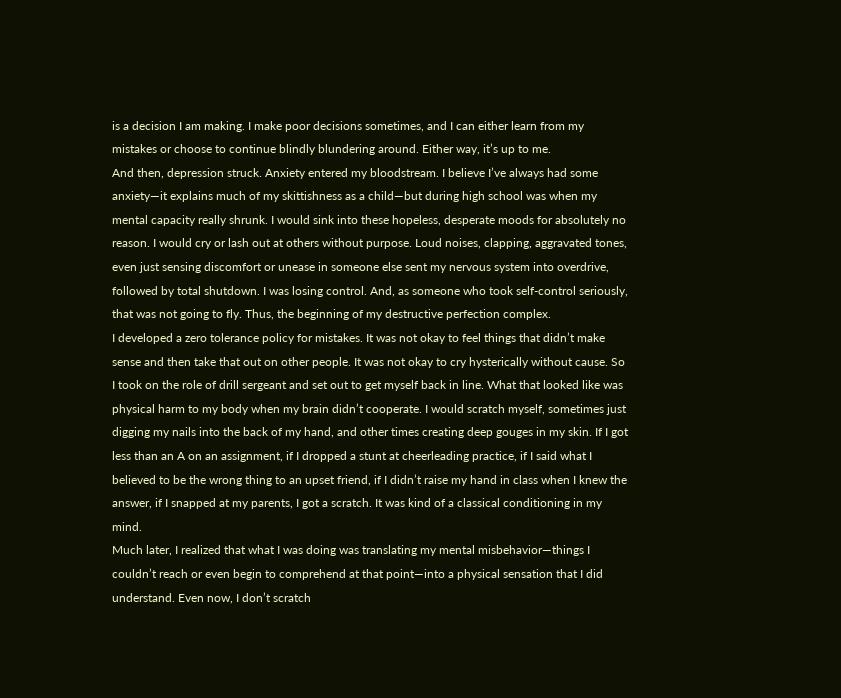is a decision I am making. I make poor decisions sometimes, and I can either learn from my mistakes or choose to continue blindly blundering around. Either way, it’s up to me.
And then, depression struck. Anxiety entered my bloodstream. I believe I’ve always had some anxiety—it explains much of my skittishness as a child—but during high school was when my mental capacity really shrunk. I would sink into these hopeless, desperate moods for absolutely no reason. I would cry or lash out at others without purpose. Loud noises, clapping, aggravated tones, even just sensing discomfort or unease in someone else sent my nervous system into overdrive, followed by total shutdown. I was losing control. And, as someone who took self-control seriously, that was not going to fly. Thus, the beginning of my destructive perfection complex.
I developed a zero tolerance policy for mistakes. It was not okay to feel things that didn’t make sense and then take that out on other people. It was not okay to cry hysterically without cause. So I took on the role of drill sergeant and set out to get myself back in line. What that looked like was physical harm to my body when my brain didn’t cooperate. I would scratch myself, sometimes just digging my nails into the back of my hand, and other times creating deep gouges in my skin. If I got less than an A on an assignment, if I dropped a stunt at cheerleading practice, if I said what I believed to be the wrong thing to an upset friend, if I didn’t raise my hand in class when I knew the answer, if I snapped at my parents, I got a scratch. It was kind of a classical conditioning in my mind.
Much later, I realized that what I was doing was translating my mental misbehavior—things I couldn’t reach or even begin to comprehend at that point—into a physical sensation that I did understand. Even now, I don’t scratch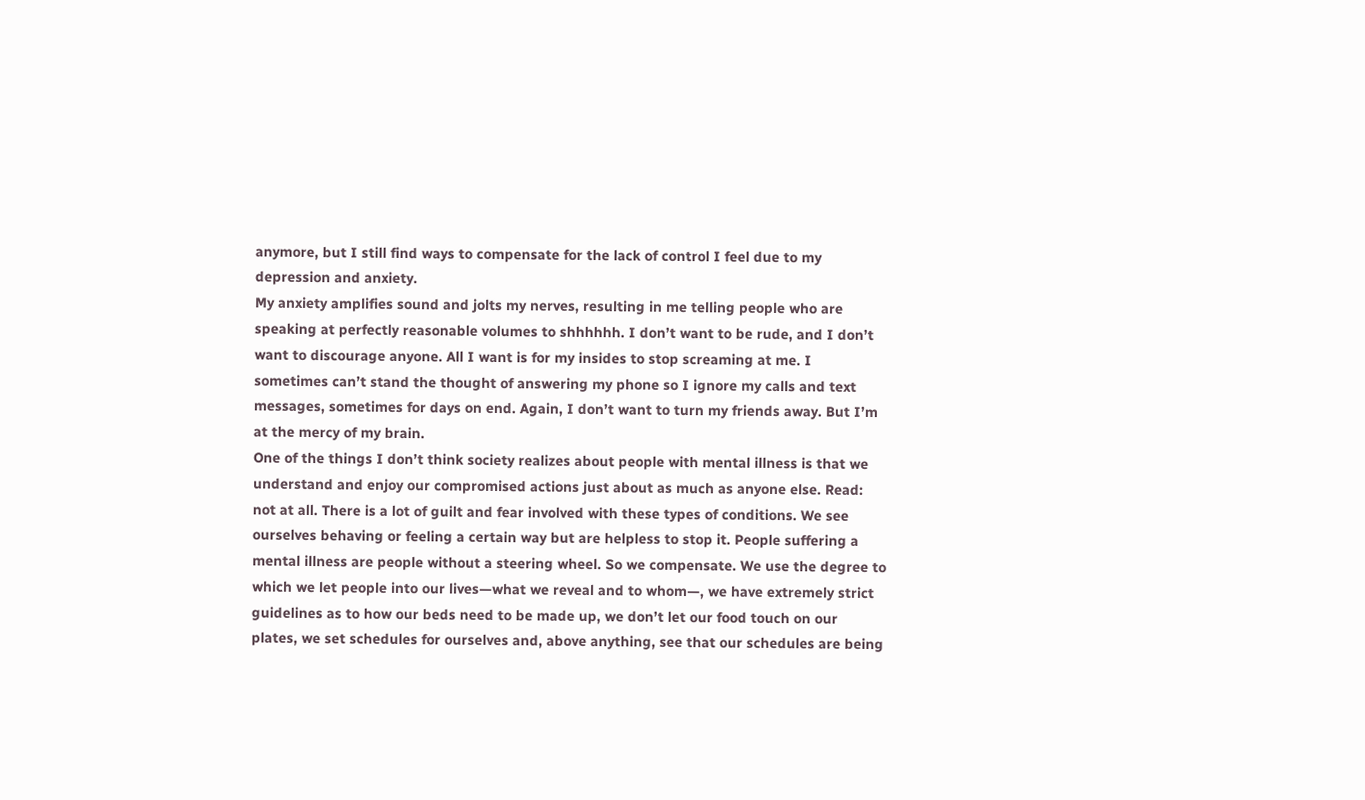anymore, but I still find ways to compensate for the lack of control I feel due to my depression and anxiety.
My anxiety amplifies sound and jolts my nerves, resulting in me telling people who are speaking at perfectly reasonable volumes to shhhhhh. I don’t want to be rude, and I don’t want to discourage anyone. All I want is for my insides to stop screaming at me. I sometimes can’t stand the thought of answering my phone so I ignore my calls and text messages, sometimes for days on end. Again, I don’t want to turn my friends away. But I’m at the mercy of my brain.
One of the things I don’t think society realizes about people with mental illness is that we understand and enjoy our compromised actions just about as much as anyone else. Read: not at all. There is a lot of guilt and fear involved with these types of conditions. We see ourselves behaving or feeling a certain way but are helpless to stop it. People suffering a mental illness are people without a steering wheel. So we compensate. We use the degree to which we let people into our lives—what we reveal and to whom—, we have extremely strict guidelines as to how our beds need to be made up, we don’t let our food touch on our plates, we set schedules for ourselves and, above anything, see that our schedules are being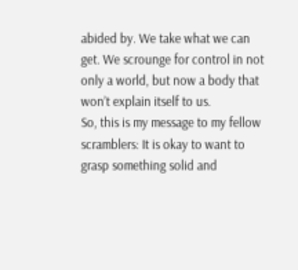abided by. We take what we can get. We scrounge for control in not only a world, but now a body that won’t explain itself to us.
So, this is my message to my fellow scramblers: It is okay to want to grasp something solid and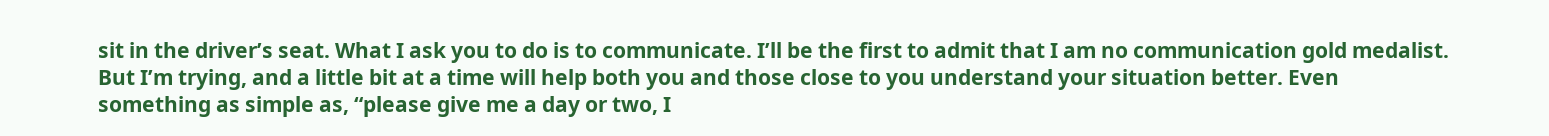sit in the driver’s seat. What I ask you to do is to communicate. I’ll be the first to admit that I am no communication gold medalist. But I’m trying, and a little bit at a time will help both you and those close to you understand your situation better. Even something as simple as, “please give me a day or two, I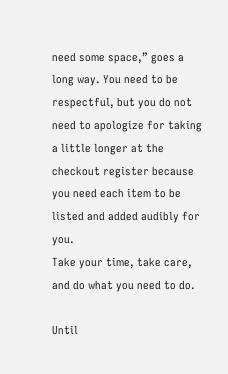need some space,” goes a long way. You need to be respectful, but you do not need to apologize for taking a little longer at the checkout register because you need each item to be listed and added audibly for you.
Take your time, take care, and do what you need to do.

Until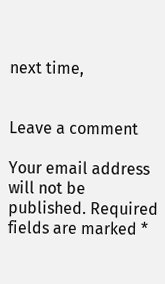next time,


Leave a comment

Your email address will not be published. Required fields are marked *